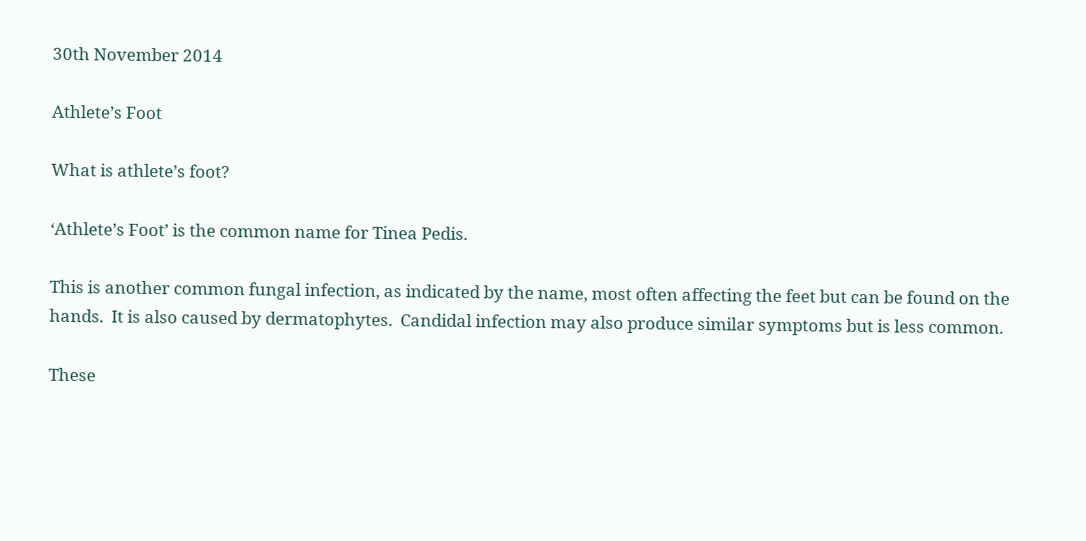30th November 2014

Athlete’s Foot

What is athlete’s foot?

‘Athlete’s Foot’ is the common name for Tinea Pedis.

This is another common fungal infection, as indicated by the name, most often affecting the feet but can be found on the hands.  It is also caused by dermatophytes.  Candidal infection may also produce similar symptoms but is less common.

These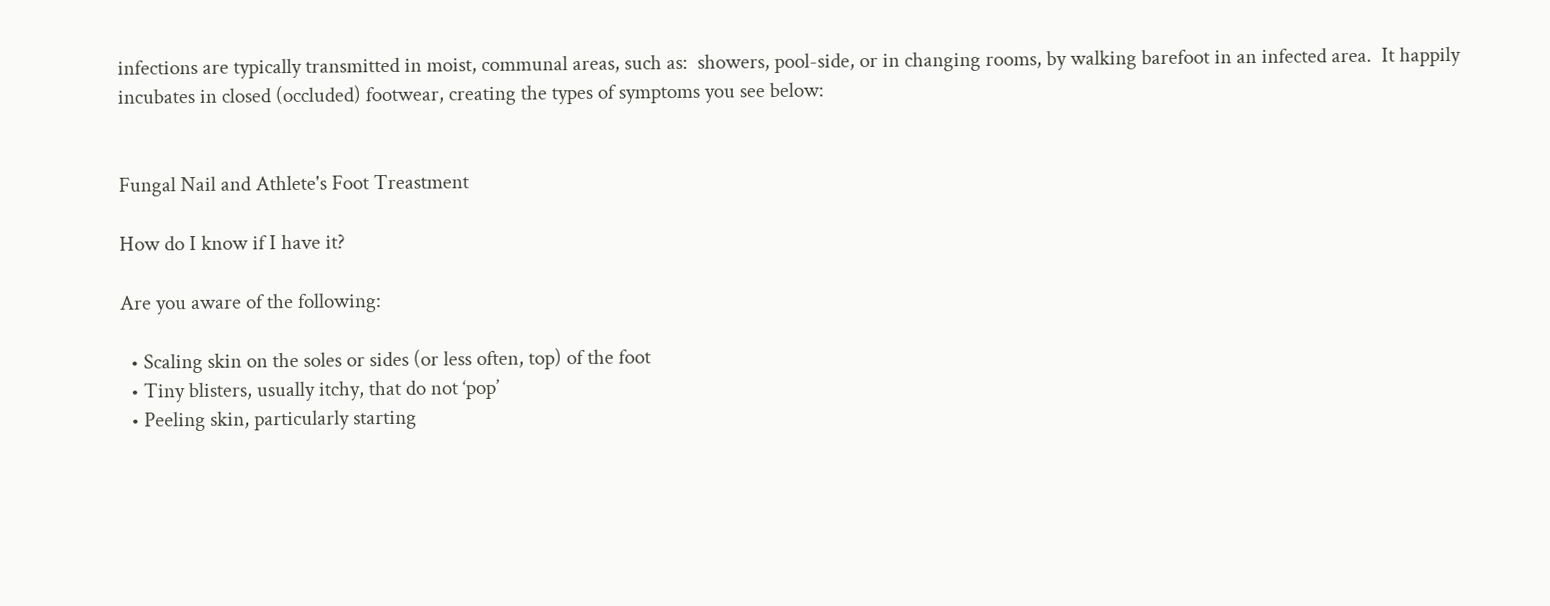infections are typically transmitted in moist, communal areas, such as:  showers, pool-side, or in changing rooms, by walking barefoot in an infected area.  It happily incubates in closed (occluded) footwear, creating the types of symptoms you see below:


Fungal Nail and Athlete's Foot Treastment

How do I know if I have it?

Are you aware of the following:

  • Scaling skin on the soles or sides (or less often, top) of the foot
  • Tiny blisters, usually itchy, that do not ‘pop’
  • Peeling skin, particularly starting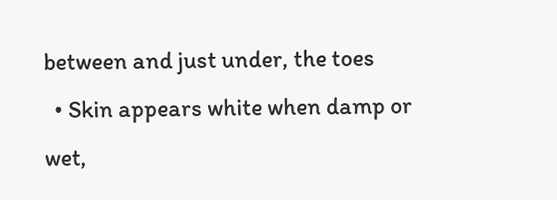between and just under, the toes
  • Skin appears white when damp or wet,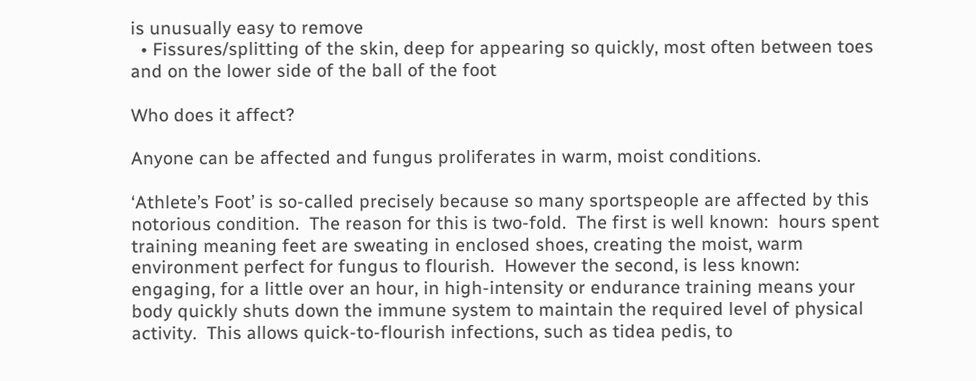is unusually easy to remove
  • Fissures/splitting of the skin, deep for appearing so quickly, most often between toes and on the lower side of the ball of the foot

Who does it affect?

Anyone can be affected and fungus proliferates in warm, moist conditions.

‘Athlete’s Foot’ is so-called precisely because so many sportspeople are affected by this notorious condition.  The reason for this is two-fold.  The first is well known:  hours spent training meaning feet are sweating in enclosed shoes, creating the moist, warm environment perfect for fungus to flourish.  However the second, is less known:  engaging, for a little over an hour, in high-intensity or endurance training means your body quickly shuts down the immune system to maintain the required level of physical activity.  This allows quick-to-flourish infections, such as tidea pedis, to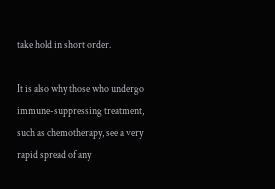take hold in short order.

It is also why those who undergo immune-suppressing treatment, such as chemotherapy, see a very rapid spread of any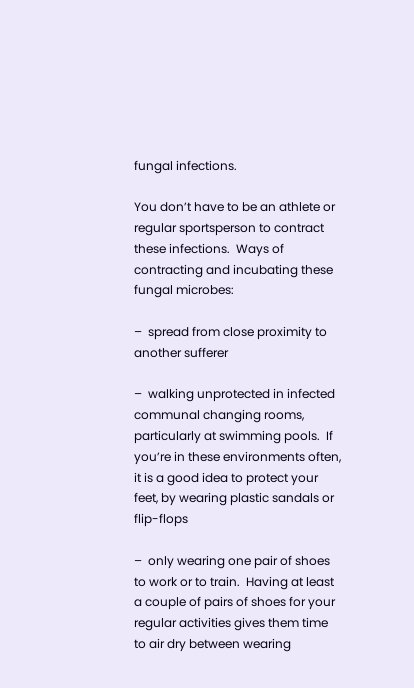fungal infections.

You don’t have to be an athlete or regular sportsperson to contract these infections.  Ways of contracting and incubating these fungal microbes:

–  spread from close proximity to another sufferer

–  walking unprotected in infected communal changing rooms, particularly at swimming pools.  If you’re in these environments often, it is a good idea to protect your feet, by wearing plastic sandals or flip-flops

–  only wearing one pair of shoes to work or to train.  Having at least a couple of pairs of shoes for your regular activities gives them time to air dry between wearing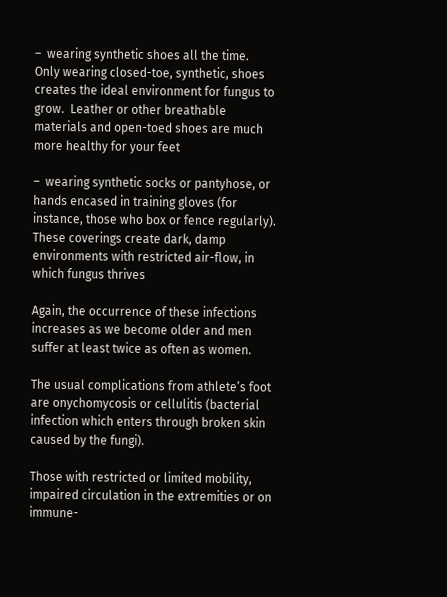–  wearing synthetic shoes all the time.  Only wearing closed-toe, synthetic, shoes creates the ideal environment for fungus to grow.  Leather or other breathable materials and open-toed shoes are much more healthy for your feet

–  wearing synthetic socks or pantyhose, or hands encased in training gloves (for instance, those who box or fence regularly).  These coverings create dark, damp environments with restricted air-flow, in which fungus thrives

Again, the occurrence of these infections increases as we become older and men suffer at least twice as often as women.

The usual complications from athlete’s foot are onychomycosis or cellulitis (bacterial infection which enters through broken skin caused by the fungi).

Those with restricted or limited mobility, impaired circulation in the extremities or on immune-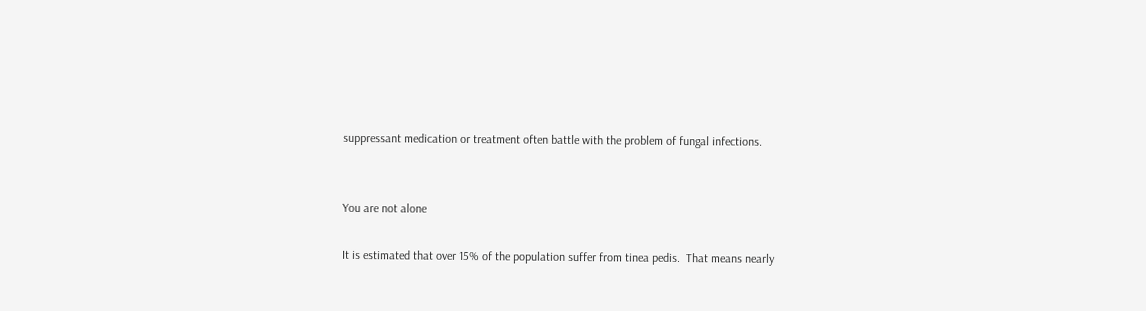suppressant medication or treatment often battle with the problem of fungal infections.


You are not alone

It is estimated that over 15% of the population suffer from tinea pedis.  That means nearly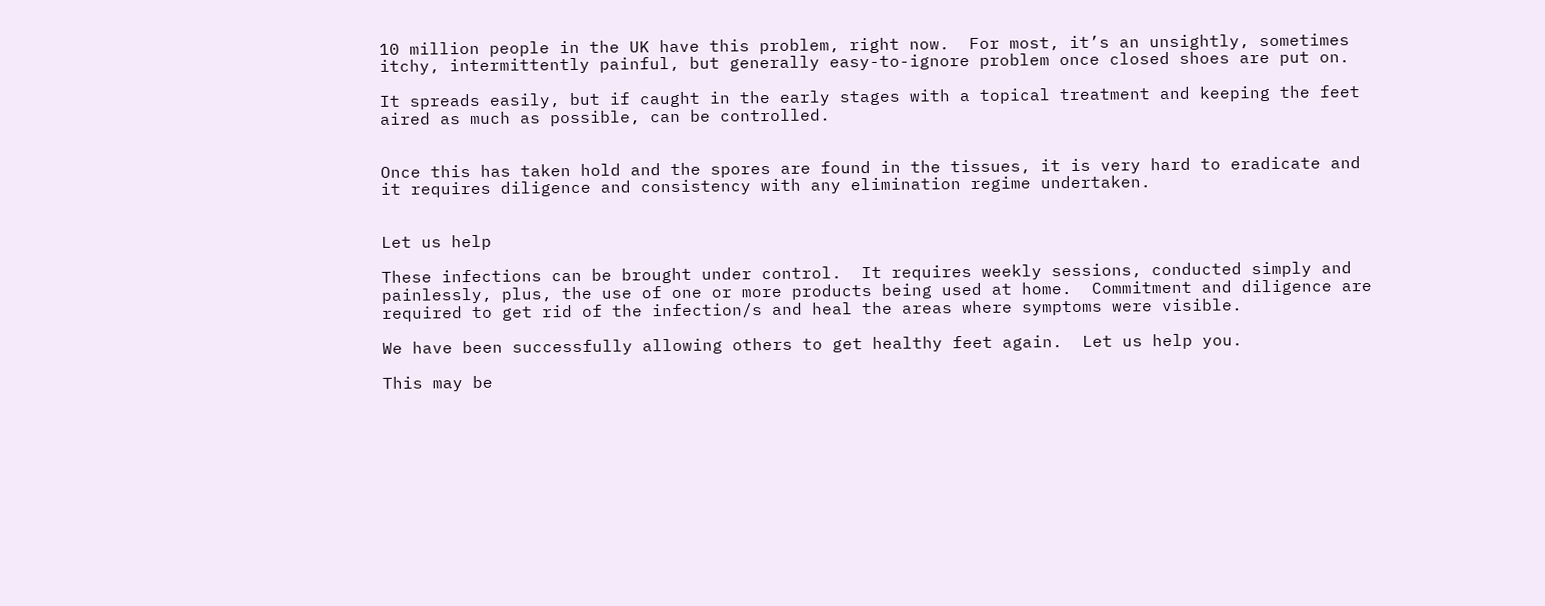10 million people in the UK have this problem, right now.  For most, it’s an unsightly, sometimes itchy, intermittently painful, but generally easy-to-ignore problem once closed shoes are put on.

It spreads easily, but if caught in the early stages with a topical treatment and keeping the feet aired as much as possible, can be controlled.


Once this has taken hold and the spores are found in the tissues, it is very hard to eradicate and it requires diligence and consistency with any elimination regime undertaken.


Let us help

These infections can be brought under control.  It requires weekly sessions, conducted simply and painlessly, plus, the use of one or more products being used at home.  Commitment and diligence are required to get rid of the infection/s and heal the areas where symptoms were visible.

We have been successfully allowing others to get healthy feet again.  Let us help you.

This may be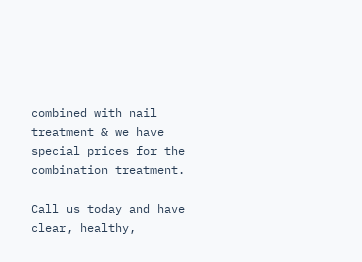combined with nail treatment & we have special prices for the combination treatment.

Call us today and have clear, healthy,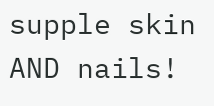supple skin AND nails!